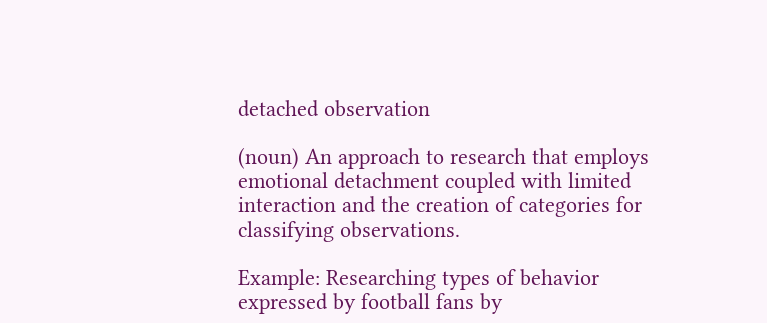detached observation

(noun) An approach to research that employs emotional detachment coupled with limited interaction and the creation of categories for classifying observations.

Example: Researching types of behavior expressed by football fans by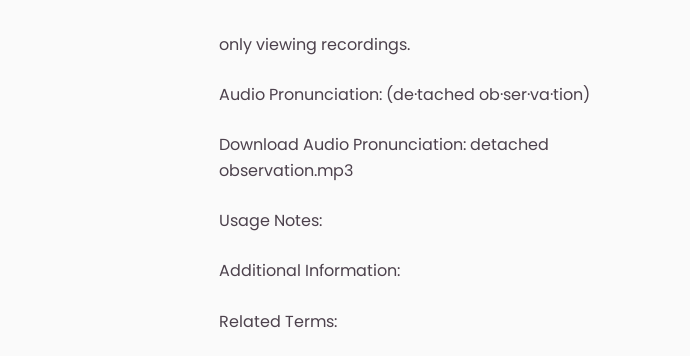only viewing recordings.

Audio Pronunciation: (de·tached ob·ser·va·tion)

Download Audio Pronunciation: detached observation.mp3

Usage Notes:

Additional Information:

Related Terms: